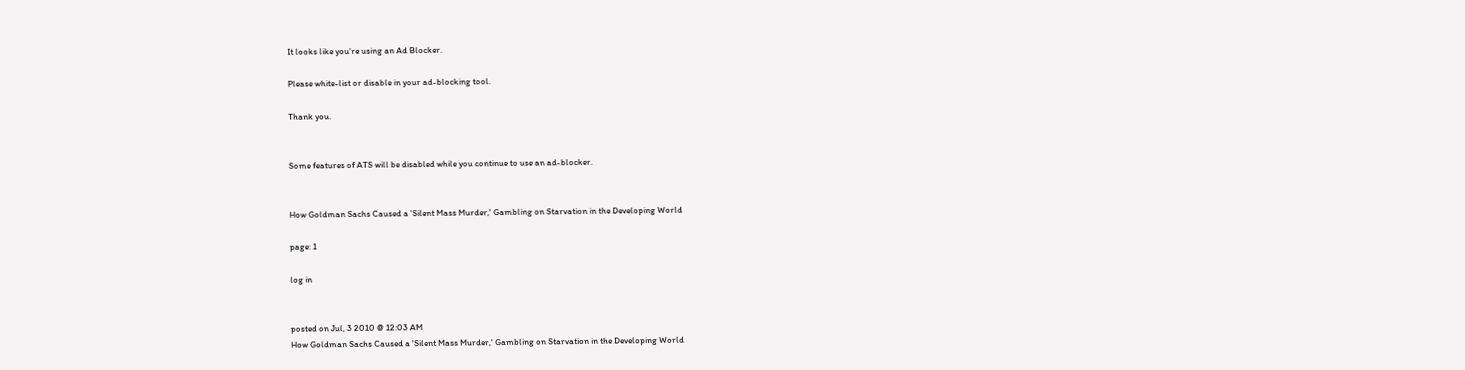It looks like you're using an Ad Blocker.

Please white-list or disable in your ad-blocking tool.

Thank you.


Some features of ATS will be disabled while you continue to use an ad-blocker.


How Goldman Sachs Caused a 'Silent Mass Murder,' Gambling on Starvation in the Developing World

page: 1

log in


posted on Jul, 3 2010 @ 12:03 AM
How Goldman Sachs Caused a 'Silent Mass Murder,' Gambling on Starvation in the Developing World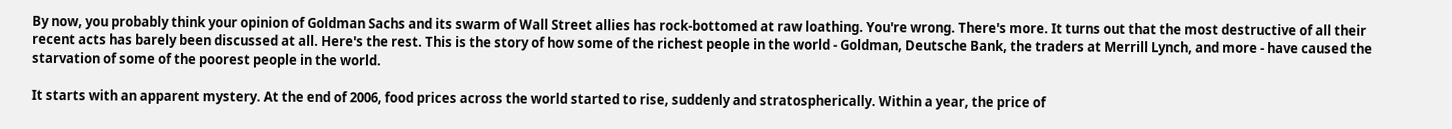By now, you probably think your opinion of Goldman Sachs and its swarm of Wall Street allies has rock-bottomed at raw loathing. You're wrong. There's more. It turns out that the most destructive of all their recent acts has barely been discussed at all. Here's the rest. This is the story of how some of the richest people in the world - Goldman, Deutsche Bank, the traders at Merrill Lynch, and more - have caused the starvation of some of the poorest people in the world.

It starts with an apparent mystery. At the end of 2006, food prices across the world started to rise, suddenly and stratospherically. Within a year, the price of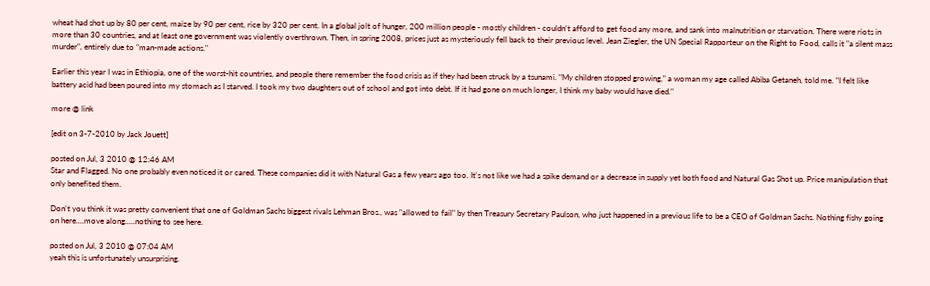wheat had shot up by 80 per cent, maize by 90 per cent, rice by 320 per cent. In a global jolt of hunger, 200 million people - mostly children - couldn't afford to get food any more, and sank into malnutrition or starvation. There were riots in more than 30 countries, and at least one government was violently overthrown. Then, in spring 2008, prices just as mysteriously fell back to their previous level. Jean Ziegler, the UN Special Rapporteur on the Right to Food, calls it "a silent mass murder", entirely due to "man-made actions."

Earlier this year I was in Ethiopia, one of the worst-hit countries, and people there remember the food crisis as if they had been struck by a tsunami. "My children stopped growing," a woman my age called Abiba Getaneh, told me. "I felt like battery acid had been poured into my stomach as I starved. I took my two daughters out of school and got into debt. If it had gone on much longer, I think my baby would have died."

more @ link

[edit on 3-7-2010 by Jack Jouett]

posted on Jul, 3 2010 @ 12:46 AM
Star and Flagged. No one probably even noticed it or cared. These companies did it with Natural Gas a few years ago too. It's not like we had a spike demand or a decrease in supply yet both food and Natural Gas Shot up. Price manipulation that only benefited them.

Don't you think it was pretty convenient that one of Goldman Sachs biggest rivals Lehman Bros., was "allowed to fail" by then Treasury Secretary Paulson, who just happened in a previous life to be a CEO of Goldman Sachs. Nothing fishy going on here....move along.....nothing to see here.

posted on Jul, 3 2010 @ 07:04 AM
yeah this is unfortunately unsurprising.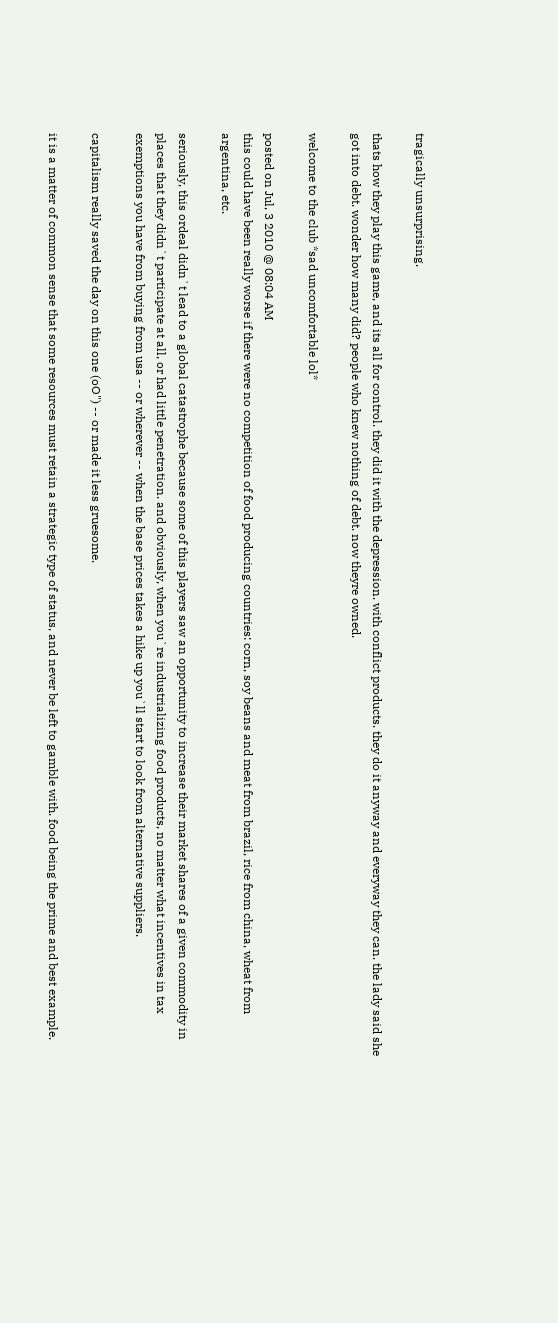tragically unsurprising.

thats how they play this game, and its all for control. they did it with the depression. with conflict products. they do it anyway and everyway they can. the lady said she got into debt. wonder how many did? people who knew nothing of debt. now theyre owned.

welcome to the club *sad uncomfortable lol*

posted on Jul, 3 2010 @ 08:04 AM
this could have been really worse if there were no competition of food producing countries: corn, soy beans and meat from brazil, rice from china, wheat from argentina, etc.

seriously, this ordeal didn`t lead to a global catastrophe because some of this players saw an opportunity to increase their market shares of a given commodity in places that they didn`t participate at all, or had little penetration. and obviously, when you`re industrializing food products, no matter what incentives in tax exemptions you have from buying from usa -- or wherever -- when the base prices takes a hike up you`ll start to look from alternative suppliers.

capitalism really saved the day on this one (oO") -- or made it less gruesome.

it is a matter of common sense that some resources must retain a strategic type of status, and never be left to gamble with. food being the prime and best example.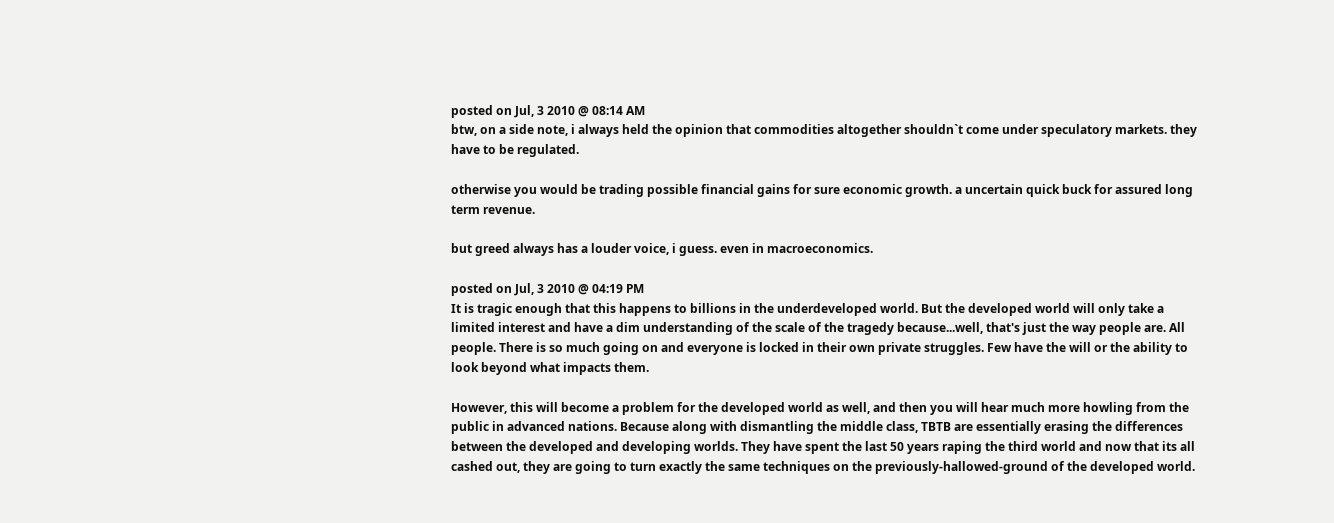posted on Jul, 3 2010 @ 08:14 AM
btw, on a side note, i always held the opinion that commodities altogether shouldn`t come under speculatory markets. they have to be regulated.

otherwise you would be trading possible financial gains for sure economic growth. a uncertain quick buck for assured long term revenue.

but greed always has a louder voice, i guess. even in macroeconomics.

posted on Jul, 3 2010 @ 04:19 PM
It is tragic enough that this happens to billions in the underdeveloped world. But the developed world will only take a limited interest and have a dim understanding of the scale of the tragedy because...well, that's just the way people are. All people. There is so much going on and everyone is locked in their own private struggles. Few have the will or the ability to look beyond what impacts them.

However, this will become a problem for the developed world as well, and then you will hear much more howling from the public in advanced nations. Because along with dismantling the middle class, TBTB are essentially erasing the differences between the developed and developing worlds. They have spent the last 50 years raping the third world and now that its all cashed out, they are going to turn exactly the same techniques on the previously-hallowed-ground of the developed world.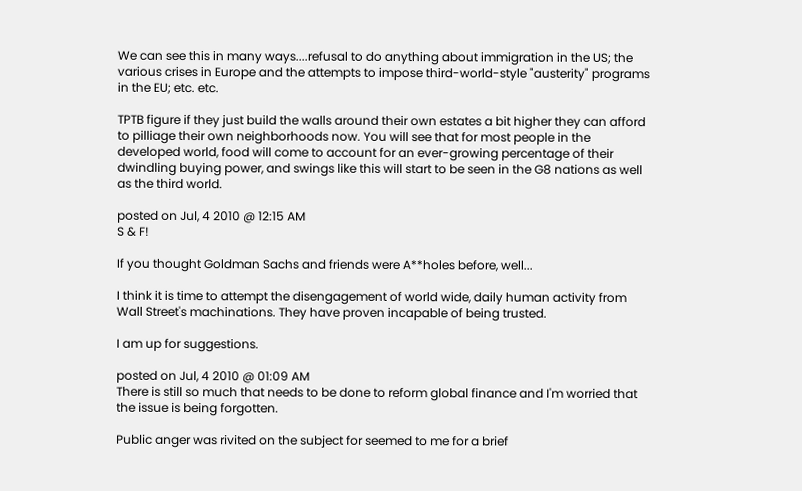We can see this in many ways....refusal to do anything about immigration in the US; the various crises in Europe and the attempts to impose third-world-style "austerity" programs in the EU; etc. etc.

TPTB figure if they just build the walls around their own estates a bit higher they can afford to pilliage their own neighborhoods now. You will see that for most people in the developed world, food will come to account for an ever-growing percentage of their dwindling buying power, and swings like this will start to be seen in the G8 nations as well as the third world.

posted on Jul, 4 2010 @ 12:15 AM
S & F!

If you thought Goldman Sachs and friends were A**holes before, well...

I think it is time to attempt the disengagement of world wide, daily human activity from Wall Street's machinations. They have proven incapable of being trusted.

I am up for suggestions.

posted on Jul, 4 2010 @ 01:09 AM
There is still so much that needs to be done to reform global finance and I'm worried that the issue is being forgotten.

Public anger was rivited on the subject for seemed to me for a brief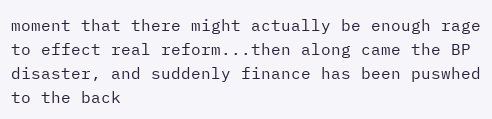moment that there might actually be enough rage to effect real reform...then along came the BP disaster, and suddenly finance has been puswhed to the back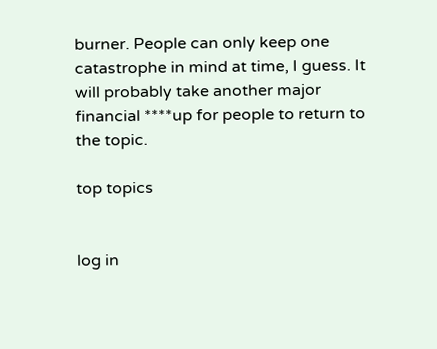burner. People can only keep one catastrophe in mind at time, I guess. It will probably take another major financial ****up for people to return to the topic.

top topics


log in